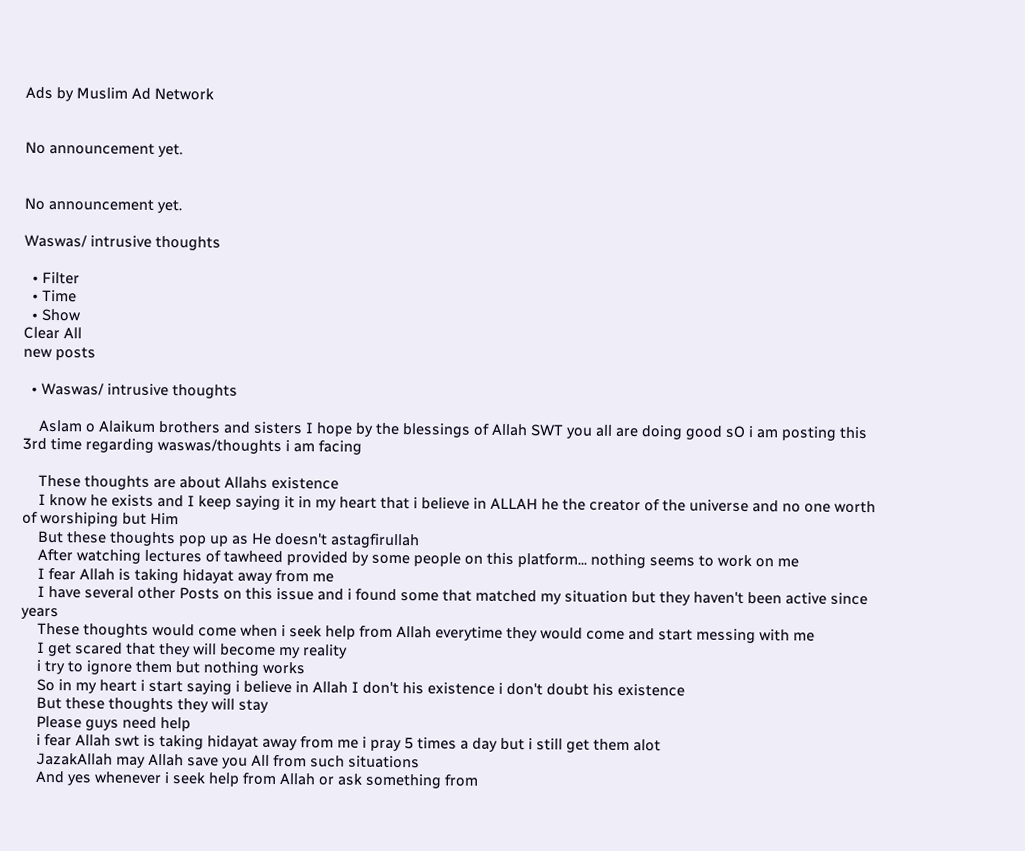Ads by Muslim Ad Network


No announcement yet.


No announcement yet.

Waswas/ intrusive thoughts

  • Filter
  • Time
  • Show
Clear All
new posts

  • Waswas/ intrusive thoughts

    Aslam o Alaikum brothers and sisters I hope by the blessings of Allah SWT you all are doing good sO i am posting this 3rd time regarding waswas/thoughts i am facing

    These thoughts are about Allahs existence
    I know he exists and I keep saying it in my heart that i believe in ALLAH he the creator of the universe and no one worth of worshiping but Him
    But these thoughts pop up as He doesn't astagfirullah
    After watching lectures of tawheed provided by some people on this platform... nothing seems to work on me
    I fear Allah is taking hidayat away from me
    I have several other Posts on this issue and i found some that matched my situation but they haven't been active since years
    These thoughts would come when i seek help from Allah everytime they would come and start messing with me
    I get scared that they will become my reality
    i try to ignore them but nothing works
    So in my heart i start saying i believe in Allah I don't his existence i don't doubt his existence
    But these thoughts they will stay
    Please guys need help
    i fear Allah swt is taking hidayat away from me i pray 5 times a day but i still get them alot
    JazakAllah may Allah save you All from such situations
    And yes whenever i seek help from Allah or ask something from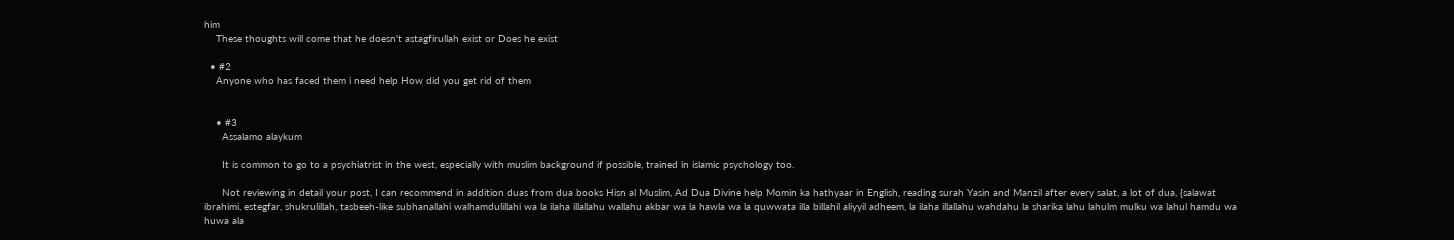him
    These thoughts will come that he doesn't astagfirullah exist or Does he exist

  • #2
    Anyone who has faced them i need help How did you get rid of them


    • #3
      Assalamo alaykum

      It is common to go to a psychiatrist in the west, especially with muslim background if possible, trained in islamic psychology too.

      Not reviewing in detail your post, I can recommend in addition duas from dua books Hisn al Muslim, Ad Dua Divine help Momin ka hathyaar in English, reading surah Yasin and Manzil after every salat, a lot of dua, {salawat ibrahimi, estegfar, shukrulillah, tasbeeh-like subhanallahi walhamdulillahi wa la ilaha illallahu wallahu akbar wa la hawla wa la quwwata illa billahil aliyyil adheem, la ilaha illallahu wahdahu la sharika lahu lahulm mulku wa lahul hamdu wa huwa ala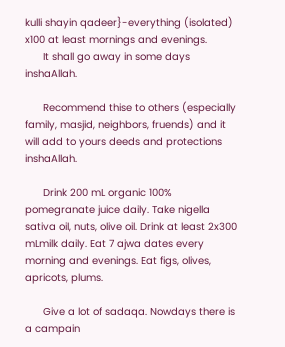kulli shayin qadeer}-everything (isolated) x100 at least mornings and evenings.
      It shall go away in some days inshaAllah.

      Recommend thise to others (especially family, masjid, neighbors, fruends) and it will add to yours deeds and protections inshaAllah.

      Drink 200 mL organic 100% pomegranate juice daily. Take nigella sativa oil, nuts, olive oil. Drink at least 2x300 mLmilk daily. Eat 7 ajwa dates every morning and evenings. Eat figs, olives, apricots, plums.

      Give a lot of sadaqa. Nowdays there is a campain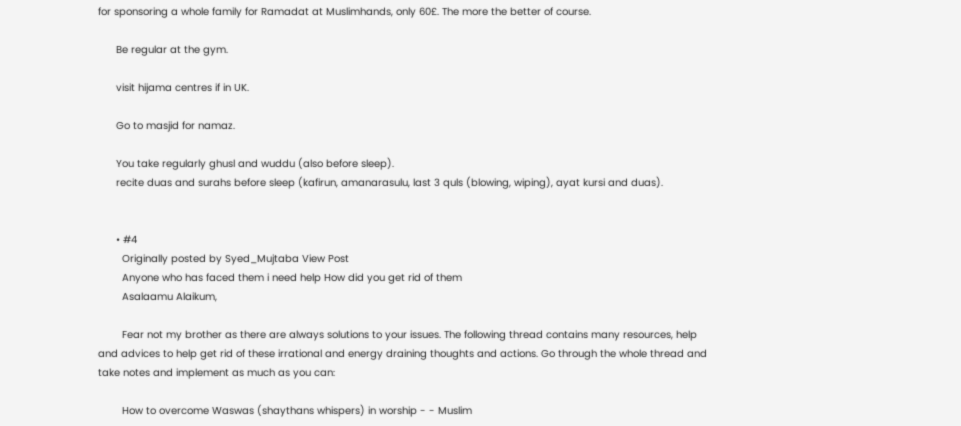for sponsoring a whole family for Ramadat at Muslimhands, only 60£. The more the better of course.

      Be regular at the gym.

      visit hijama centres if in UK.

      Go to masjid for namaz.

      You take regularly ghusl and wuddu (also before sleep).
      recite duas and surahs before sleep (kafirun, amanarasulu, last 3 quls (blowing, wiping), ayat kursi and duas).


      • #4
        Originally posted by Syed_Mujtaba View Post
        Anyone who has faced them i need help How did you get rid of them
        Asalaamu Alaikum,

        Fear not my brother as there are always solutions to your issues. The following thread contains many resources, help and advices to help get rid of these irrational and energy draining thoughts and actions. Go through the whole thread and take notes and implement as much as you can:

        How to overcome Waswas (shaythans whispers) in worship - - Muslim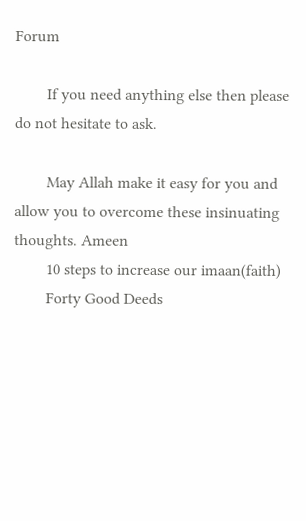Forum

        If you need anything else then please do not hesitate to ask.

        May Allah make it easy for you and allow you to overcome these insinuating thoughts. Ameen
        10 steps to increase our imaan(faith)
        Forty Good Deeds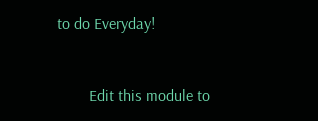to do Everyday!



        Edit this module to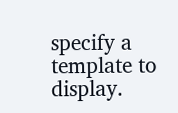specify a template to display.